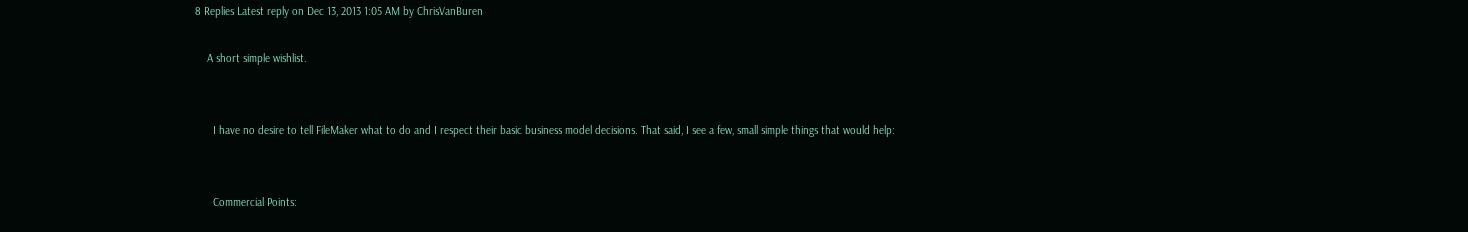8 Replies Latest reply on Dec 13, 2013 1:05 AM by ChrisVanBuren

    A short simple wishlist.


      I have no desire to tell FileMaker what to do and I respect their basic business model decisions. That said, I see a few, small simple things that would help:


      Commercial Points: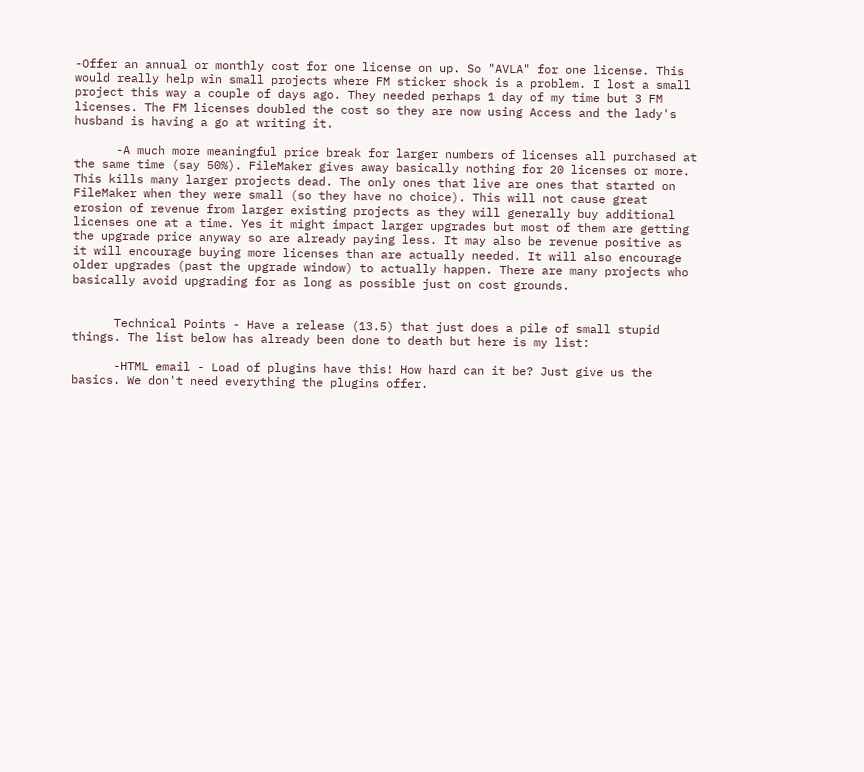-Offer an annual or monthly cost for one license on up. So "AVLA" for one license. This would really help win small projects where FM sticker shock is a problem. I lost a small project this way a couple of days ago. They needed perhaps 1 day of my time but 3 FM licenses. The FM licenses doubled the cost so they are now using Access and the lady's husband is having a go at writing it.

      -A much more meaningful price break for larger numbers of licenses all purchased at the same time (say 50%). FileMaker gives away basically nothing for 20 licenses or more. This kills many larger projects dead. The only ones that live are ones that started on FileMaker when they were small (so they have no choice). This will not cause great erosion of revenue from larger existing projects as they will generally buy additional licenses one at a time. Yes it might impact larger upgrades but most of them are getting the upgrade price anyway so are already paying less. It may also be revenue positive as it will encourage buying more licenses than are actually needed. It will also encourage older upgrades (past the upgrade window) to actually happen. There are many projects who basically avoid upgrading for as long as possible just on cost grounds.


      Technical Points - Have a release (13.5) that just does a pile of small stupid things. The list below has already been done to death but here is my list:

      -HTML email - Load of plugins have this! How hard can it be? Just give us the basics. We don't need everything the plugins offer.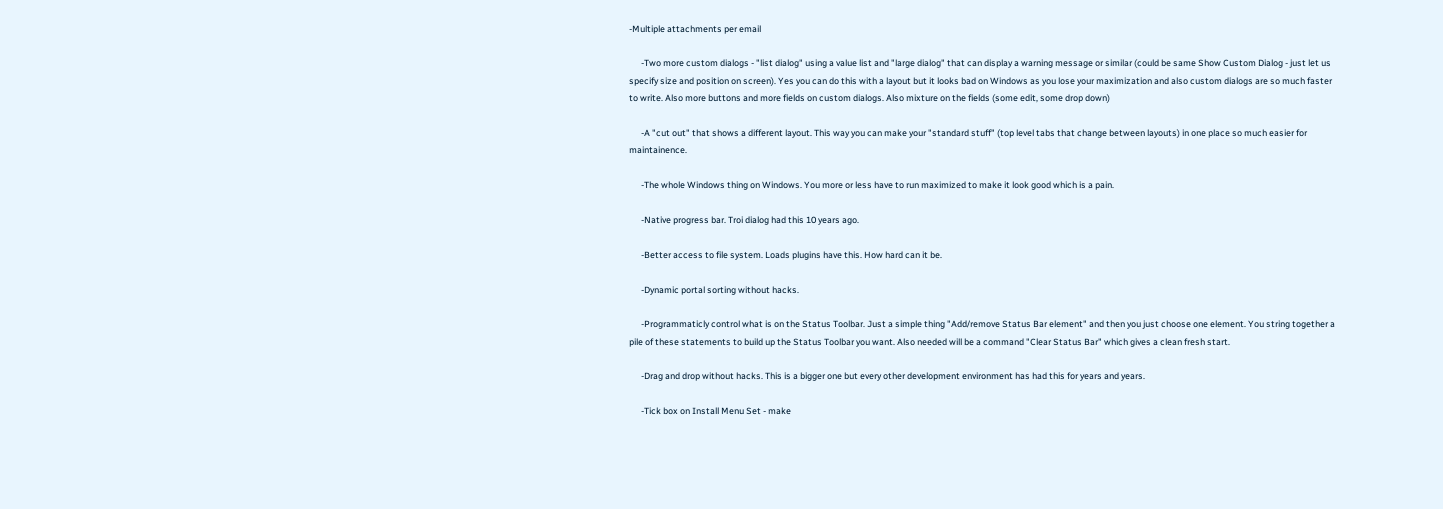-Multiple attachments per email

      -Two more custom dialogs - "list dialog" using a value list and "large dialog" that can display a warning message or similar (could be same Show Custom Dialog - just let us specify size and position on screen). Yes you can do this with a layout but it looks bad on Windows as you lose your maximization and also custom dialogs are so much faster to write. Also more buttons and more fields on custom dialogs. Also mixture on the fields (some edit, some drop down)

      -A "cut out" that shows a different layout. This way you can make your "standard stuff" (top level tabs that change between layouts) in one place so much easier for maintainence.

      -The whole Windows thing on Windows. You more or less have to run maximized to make it look good which is a pain.

      -Native progress bar. Troi dialog had this 10 years ago.

      -Better access to file system. Loads plugins have this. How hard can it be.

      -Dynamic portal sorting without hacks.

      -Programmaticly control what is on the Status Toolbar. Just a simple thing "Add/remove Status Bar element" and then you just choose one element. You string together a pile of these statements to build up the Status Toolbar you want. Also needed will be a command "Clear Status Bar" which gives a clean fresh start.

      -Drag and drop without hacks. This is a bigger one but every other development environment has had this for years and years.

      -Tick box on Install Menu Set - make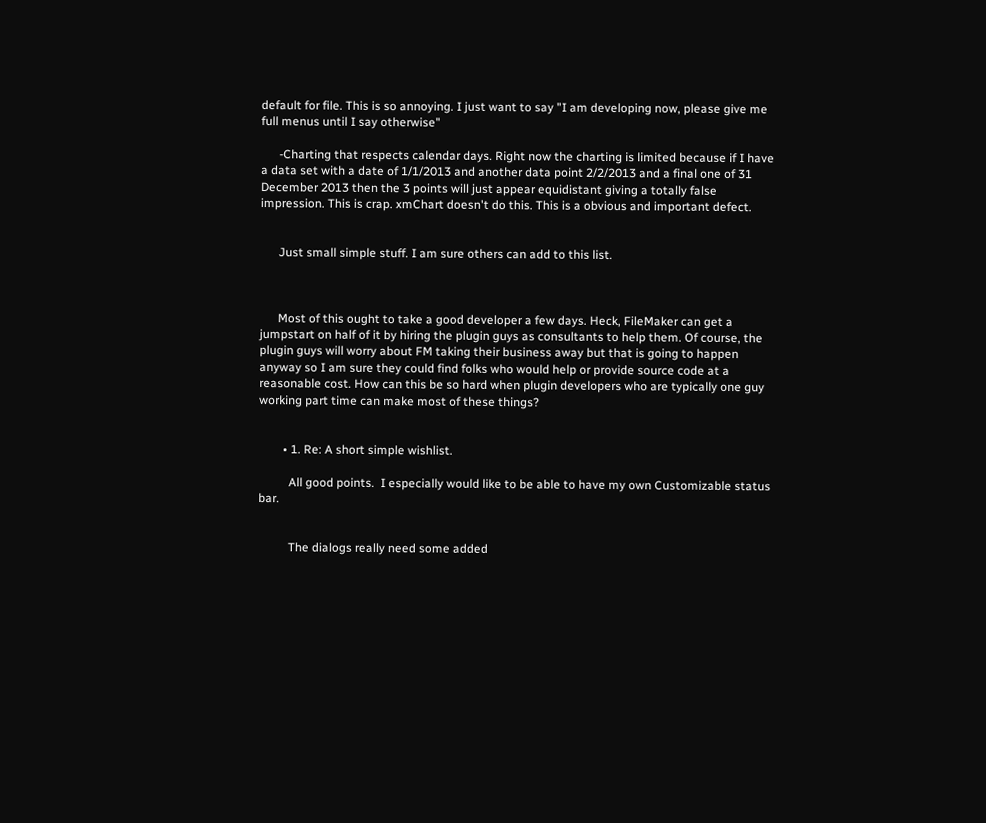default for file. This is so annoying. I just want to say "I am developing now, please give me full menus until I say otherwise"

      -Charting that respects calendar days. Right now the charting is limited because if I have a data set with a date of 1/1/2013 and another data point 2/2/2013 and a final one of 31 December 2013 then the 3 points will just appear equidistant giving a totally false impression. This is crap. xmChart doesn't do this. This is a obvious and important defect.


      Just small simple stuff. I am sure others can add to this list.



      Most of this ought to take a good developer a few days. Heck, FileMaker can get a jumpstart on half of it by hiring the plugin guys as consultants to help them. Of course, the plugin guys will worry about FM taking their business away but that is going to happen anyway so I am sure they could find folks who would help or provide source code at a reasonable cost. How can this be so hard when plugin developers who are typically one guy working part time can make most of these things?


        • 1. Re: A short simple wishlist.

          All good points.  I especially would like to be able to have my own Customizable status bar.


          The dialogs really need some added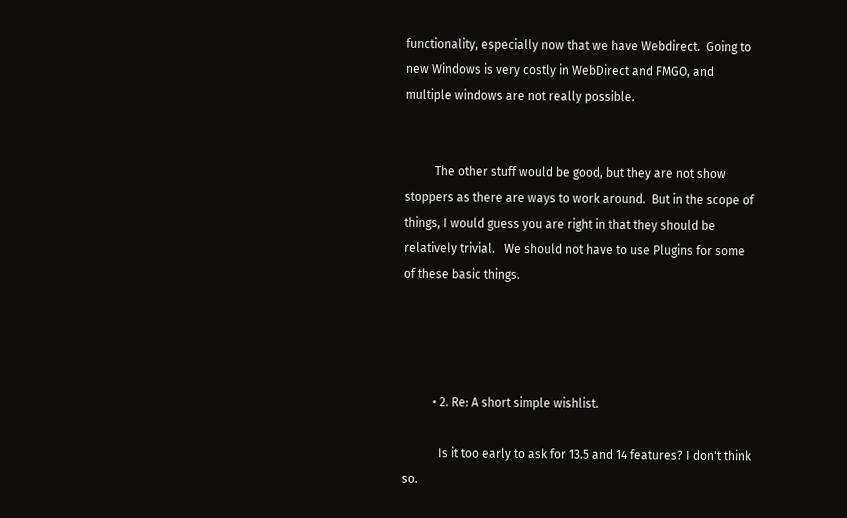functionality, especially now that we have Webdirect.  Going to new Windows is very costly in WebDirect and FMGO, and multiple windows are not really possible.


          The other stuff would be good, but they are not show stoppers as there are ways to work around.  But in the scope of things, I would guess you are right in that they should be relatively trivial.   We should not have to use Plugins for some of these basic things.




          • 2. Re: A short simple wishlist.

            Is it too early to ask for 13.5 and 14 features? I don't think so.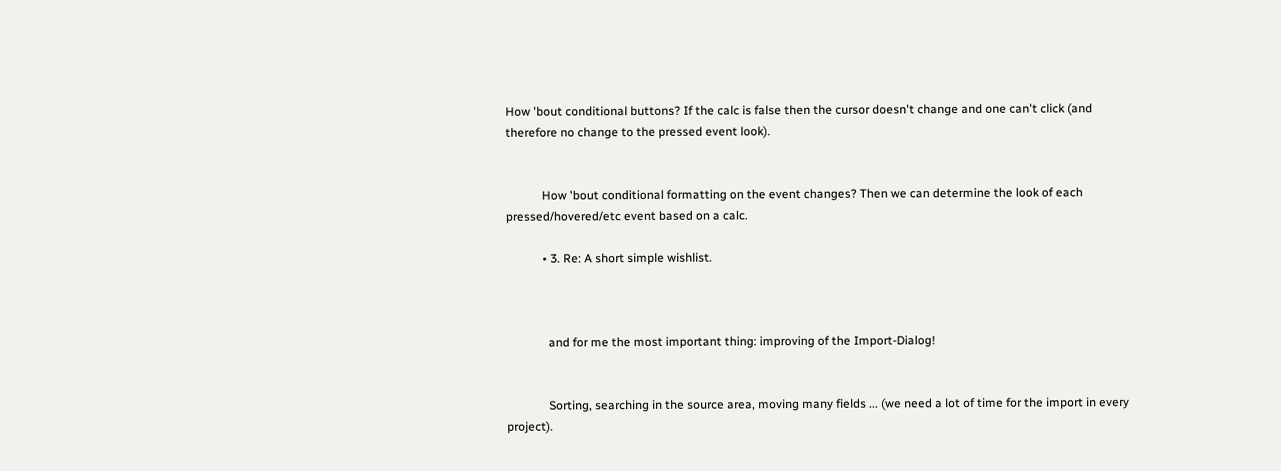How 'bout conditional buttons? If the calc is false then the cursor doesn't change and one can't click (and therefore no change to the pressed event look).


            How 'bout conditional formatting on the event changes? Then we can determine the look of each pressed/hovered/etc event based on a calc.

            • 3. Re: A short simple wishlist.



              and for me the most important thing: improving of the Import-Dialog!


              Sorting, searching in the source area, moving many fields ... (we need a lot of time for the import in every project).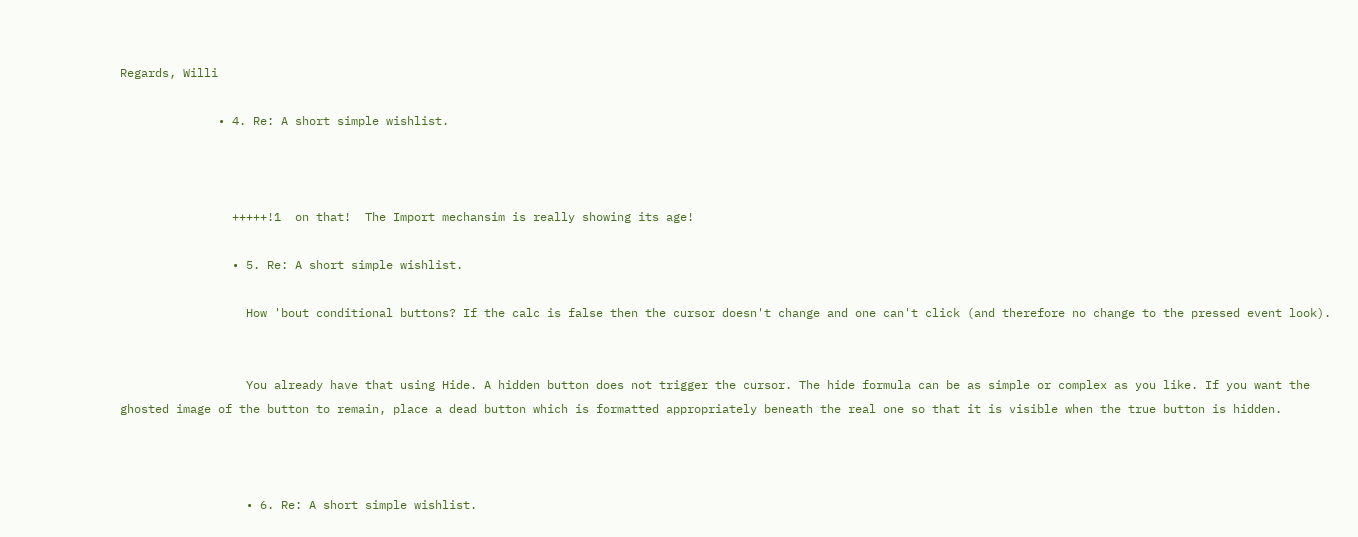Regards, Willi

              • 4. Re: A short simple wishlist.



                +++++!1  on that!  The Import mechansim is really showing its age!

                • 5. Re: A short simple wishlist.

                  How 'bout conditional buttons? If the calc is false then the cursor doesn't change and one can't click (and therefore no change to the pressed event look).


                  You already have that using Hide. A hidden button does not trigger the cursor. The hide formula can be as simple or complex as you like. If you want the ghosted image of the button to remain, place a dead button which is formatted appropriately beneath the real one so that it is visible when the true button is hidden.



                  • 6. Re: A short simple wishlist.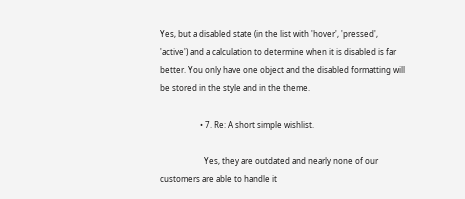Yes, but a disabled state (in the list with 'hover', 'pressed', 'active') and a calculation to determine when it is disabled is far better. You only have one object and the disabled formatting will be stored in the style and in the theme.

                    • 7. Re: A short simple wishlist.

                      Yes, they are outdated and nearly none of our customers are able to handle it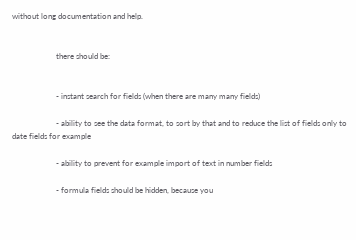without long documentation and help.


                      there should be:


                      - instant search for fields (when there are many many fields)

                      - ability to see the data format, to sort by that and to reduce the list of fields only to date fields for example

                      - ability to prevent for example import of text in number fields

                      - formula fields should be hidden, because you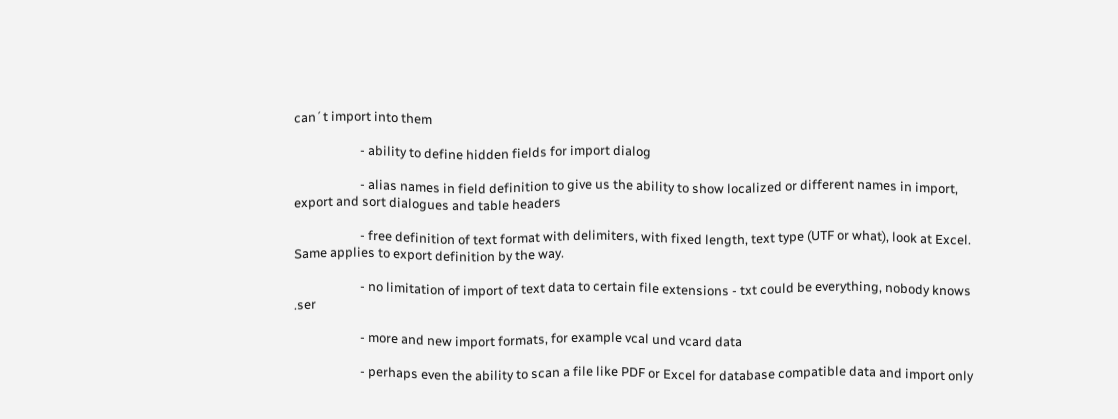can´t import into them

                      - ability to define hidden fields for import dialog

                      - alias names in field definition to give us the ability to show localized or different names in import, export and sort dialogues and table headers

                      - free definition of text format with delimiters, with fixed length, text type (UTF or what), look at Excel. Same applies to export definition by the way.

                      - no limitation of import of text data to certain file extensions - txt could be everything, nobody knows .ser

                      - more and new import formats, for example vcal und vcard data

                      - perhaps even the ability to scan a file like PDF or Excel for database compatible data and import only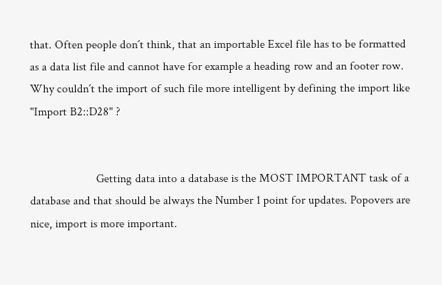that. Often people don´t think, that an importable Excel file has to be formatted as a data list file and cannot have for example a heading row and an footer row. Why couldn´t the import of such file more intelligent by defining the import like "Import B2::D28" ?


                      Getting data into a database is the MOST IMPORTANT task of a database and that should be always the Number 1 point for updates. Popovers are nice, import is more important.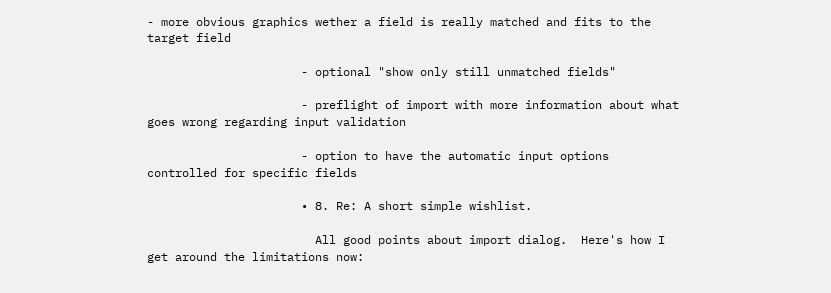- more obvious graphics wether a field is really matched and fits to the target field

                      - optional "show only still unmatched fields"

                      - preflight of import with more information about what goes wrong regarding input validation

                      - option to have the automatic input options controlled for specific fields

                      • 8. Re: A short simple wishlist.

                        All good points about import dialog.  Here's how I get around the limitations now: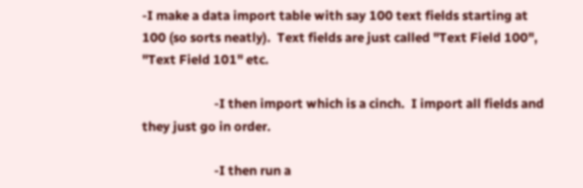-I make a data import table with say 100 text fields starting at 100 (so sorts neatly).  Text fields are just called "Text Field 100", "Text Field 101" etc.

                        -I then import which is a cinch.  I import all fields and they just go in order.

                        -I then run a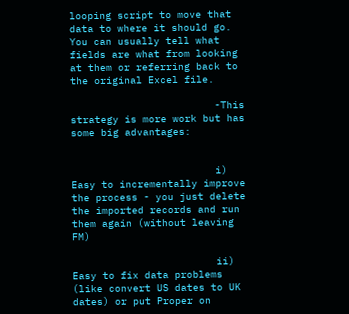looping script to move that data to where it should go.  You can usually tell what fields are what from looking at them or referring back to the original Excel file.

                        -This strategy is more work but has some big advantages:


                        i) Easy to incrementally improve the process - you just delete the imported records and run them again (without leaving FM)

                        ii)  Easy to fix data problems (like convert US dates to UK dates) or put Proper on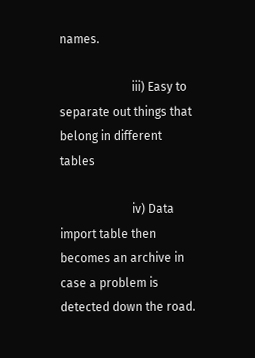names.

                        iii) Easy to separate out things that belong in different tables

                        iv) Data import table then becomes an archive in case a problem is detected down the road.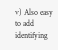v) Also easy to add identifying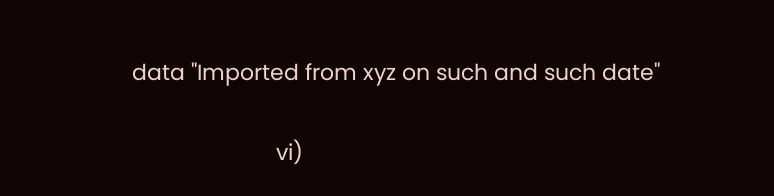data "Imported from xyz on such and such date"

                        vi)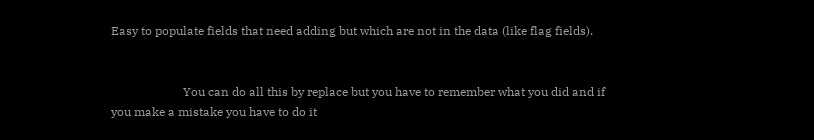Easy to populate fields that need adding but which are not in the data (like flag fields).


                        You can do all this by replace but you have to remember what you did and if you make a mistake you have to do it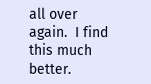all over again.  I find this much better.